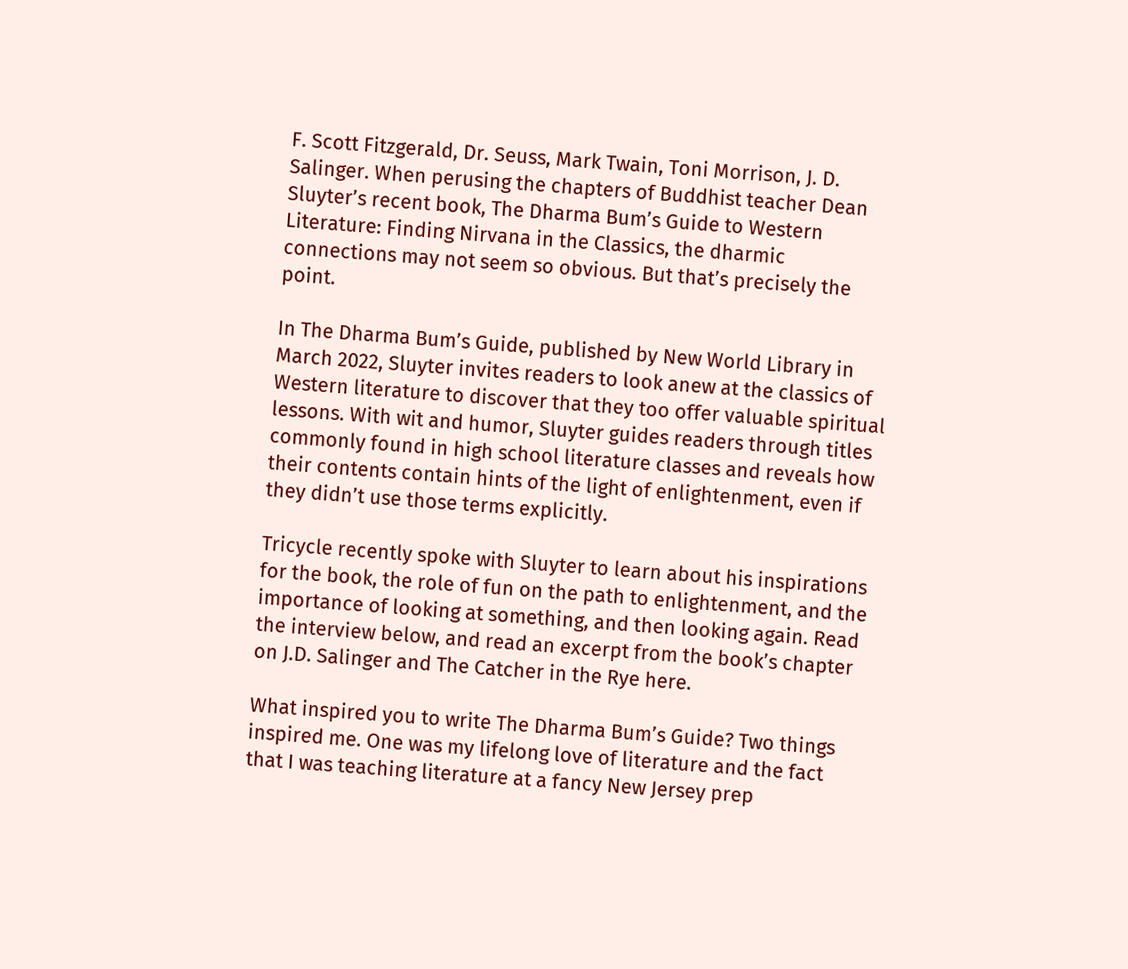F. Scott Fitzgerald, Dr. Seuss, Mark Twain, Toni Morrison, J. D. Salinger. When perusing the chapters of Buddhist teacher Dean Sluyter’s recent book, The Dharma Bum’s Guide to Western Literature: Finding Nirvana in the Classics, the dharmic connections may not seem so obvious. But that’s precisely the point.

In The Dharma Bum’s Guide, published by New World Library in March 2022, Sluyter invites readers to look anew at the classics of Western literature to discover that they too offer valuable spiritual lessons. With wit and humor, Sluyter guides readers through titles commonly found in high school literature classes and reveals how their contents contain hints of the light of enlightenment, even if they didn’t use those terms explicitly.

Tricycle recently spoke with Sluyter to learn about his inspirations for the book, the role of fun on the path to enlightenment, and the importance of looking at something, and then looking again. Read the interview below, and read an excerpt from the book’s chapter on J.D. Salinger and The Catcher in the Rye here.

What inspired you to write The Dharma Bum’s Guide? Two things inspired me. One was my lifelong love of literature and the fact that I was teaching literature at a fancy New Jersey prep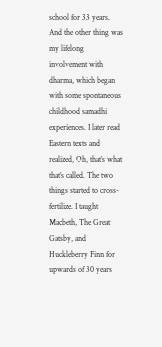school for 33 years. And the other thing was my lifelong involvement with dharma, which began with some spontaneous childhood samadhi experiences. I later read Eastern texts and realized, Oh, that’s what that’s called. The two things started to cross-fertilize. I taught Macbeth, The Great Gatsby, and Huckleberry Finn for upwards of 30 years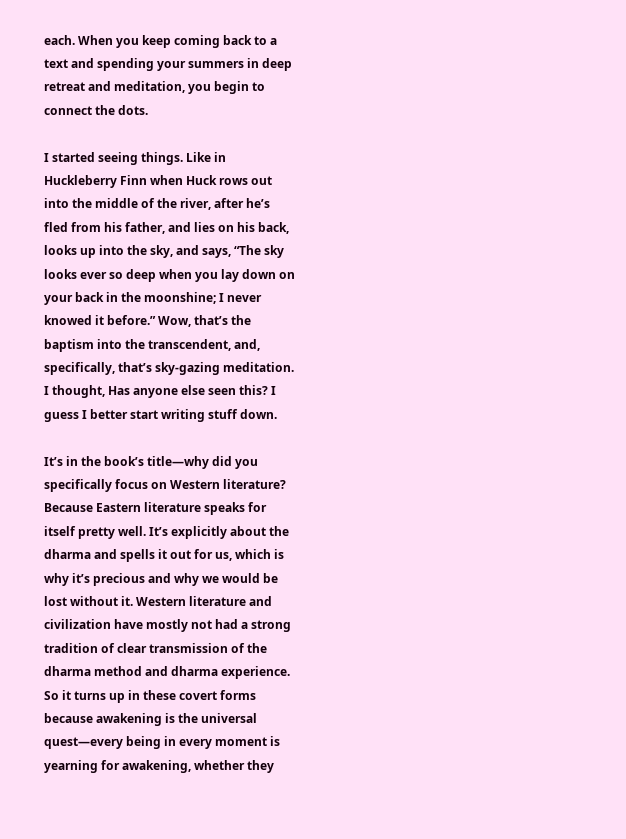each. When you keep coming back to a text and spending your summers in deep retreat and meditation, you begin to connect the dots.

I started seeing things. Like in Huckleberry Finn when Huck rows out into the middle of the river, after he’s fled from his father, and lies on his back, looks up into the sky, and says, “The sky looks ever so deep when you lay down on your back in the moonshine; I never knowed it before.” Wow, that’s the baptism into the transcendent, and, specifically, that’s sky-gazing meditation. I thought, Has anyone else seen this? I guess I better start writing stuff down.

It’s in the book’s title—why did you specifically focus on Western literature? Because Eastern literature speaks for itself pretty well. It’s explicitly about the dharma and spells it out for us, which is why it’s precious and why we would be lost without it. Western literature and civilization have mostly not had a strong tradition of clear transmission of the dharma method and dharma experience. So it turns up in these covert forms because awakening is the universal quest—every being in every moment is yearning for awakening, whether they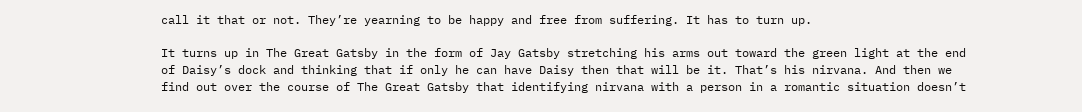call it that or not. They’re yearning to be happy and free from suffering. It has to turn up.

It turns up in The Great Gatsby in the form of Jay Gatsby stretching his arms out toward the green light at the end of Daisy’s dock and thinking that if only he can have Daisy then that will be it. That’s his nirvana. And then we find out over the course of The Great Gatsby that identifying nirvana with a person in a romantic situation doesn’t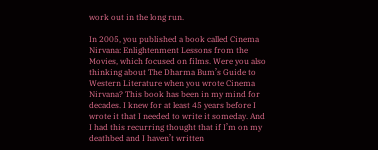work out in the long run.

In 2005, you published a book called Cinema Nirvana: Enlightenment Lessons from the Movies, which focused on films. Were you also thinking about The Dharma Bum’s Guide to Western Literature when you wrote Cinema Nirvana? This book has been in my mind for decades. I knew for at least 45 years before I wrote it that I needed to write it someday. And I had this recurring thought that if I’m on my deathbed and I haven’t written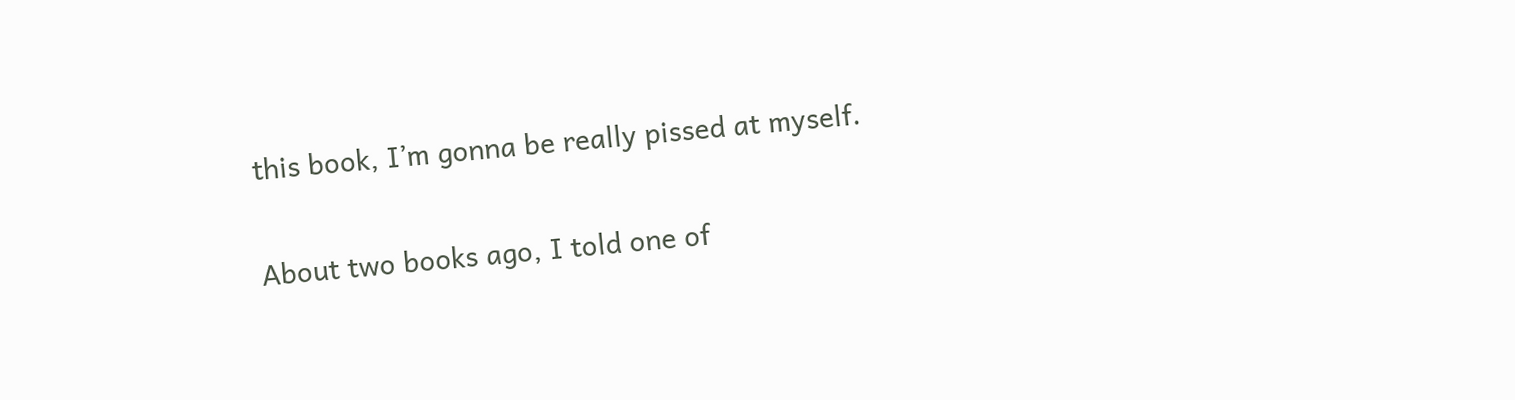this book, I’m gonna be really pissed at myself.

About two books ago, I told one of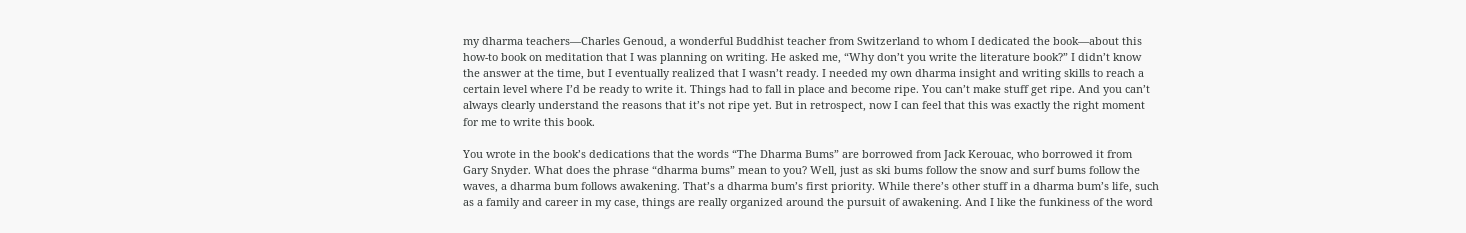my dharma teachers—Charles Genoud, a wonderful Buddhist teacher from Switzerland to whom I dedicated the book—about this how-to book on meditation that I was planning on writing. He asked me, “Why don’t you write the literature book?” I didn’t know the answer at the time, but I eventually realized that I wasn’t ready. I needed my own dharma insight and writing skills to reach a certain level where I’d be ready to write it. Things had to fall in place and become ripe. You can’t make stuff get ripe. And you can’t always clearly understand the reasons that it’s not ripe yet. But in retrospect, now I can feel that this was exactly the right moment for me to write this book.

You wrote in the book’s dedications that the words “The Dharma Bums” are borrowed from Jack Kerouac, who borrowed it from Gary Snyder. What does the phrase “dharma bums” mean to you? Well, just as ski bums follow the snow and surf bums follow the waves, a dharma bum follows awakening. That’s a dharma bum’s first priority. While there’s other stuff in a dharma bum’s life, such as a family and career in my case, things are really organized around the pursuit of awakening. And I like the funkiness of the word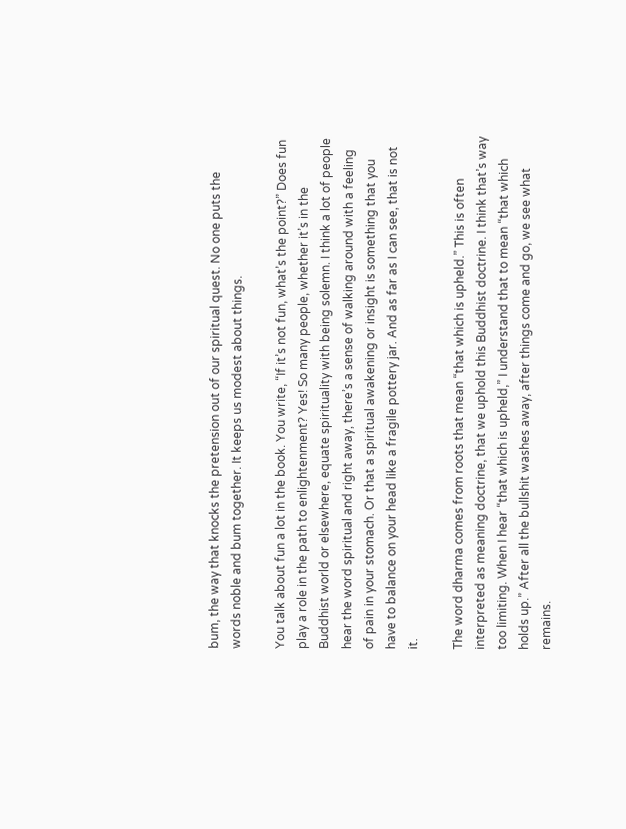bum, the way that knocks the pretension out of our spiritual quest. No one puts the words noble and bum together. It keeps us modest about things.

You talk about fun a lot in the book. You write, “If it’s not fun, what’s the point?” Does fun play a role in the path to enlightenment? Yes! So many people, whether it’s in the Buddhist world or elsewhere, equate spirituality with being solemn. I think a lot of people hear the word spiritual and right away, there’s a sense of walking around with a feeling of pain in your stomach. Or that a spiritual awakening or insight is something that you have to balance on your head like a fragile pottery jar. And as far as I can see, that is not it.

The word dharma comes from roots that mean “that which is upheld.” This is often interpreted as meaning doctrine, that we uphold this Buddhist doctrine. I think that’s way too limiting. When I hear “that which is upheld,” I understand that to mean “that which holds up.” After all the bullshit washes away, after things come and go, we see what remains.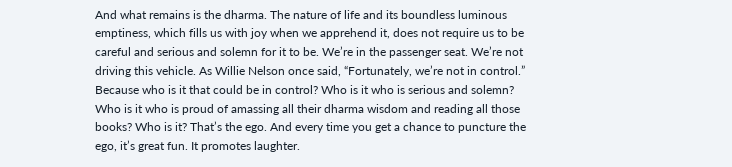And what remains is the dharma. The nature of life and its boundless luminous emptiness, which fills us with joy when we apprehend it, does not require us to be careful and serious and solemn for it to be. We’re in the passenger seat. We’re not driving this vehicle. As Willie Nelson once said, “Fortunately, we’re not in control.” Because who is it that could be in control? Who is it who is serious and solemn? Who is it who is proud of amassing all their dharma wisdom and reading all those books? Who is it? That’s the ego. And every time you get a chance to puncture the ego, it’s great fun. It promotes laughter.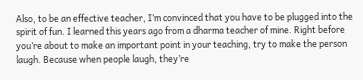Also, to be an effective teacher, I’m convinced that you have to be plugged into the spirit of fun. I learned this years ago from a dharma teacher of mine. Right before you’re about to make an important point in your teaching, try to make the person laugh. Because when people laugh, they’re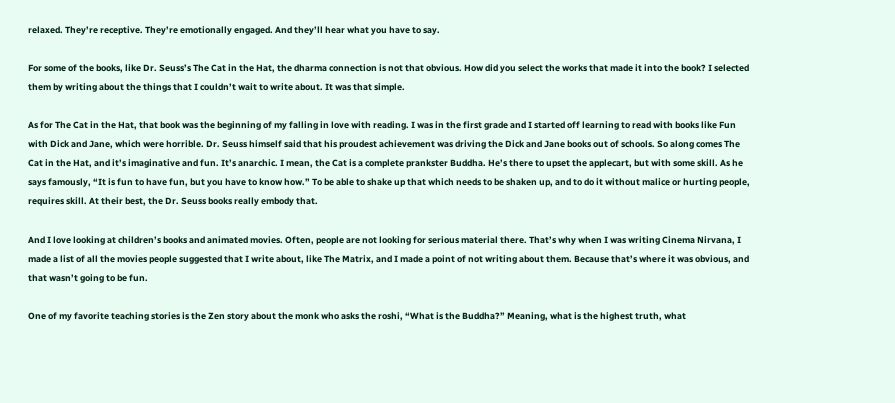relaxed. They’re receptive. They’re emotionally engaged. And they’ll hear what you have to say.

For some of the books, like Dr. Seuss’s The Cat in the Hat, the dharma connection is not that obvious. How did you select the works that made it into the book? I selected them by writing about the things that I couldn’t wait to write about. It was that simple.

As for The Cat in the Hat, that book was the beginning of my falling in love with reading. I was in the first grade and I started off learning to read with books like Fun with Dick and Jane, which were horrible. Dr. Seuss himself said that his proudest achievement was driving the Dick and Jane books out of schools. So along comes The Cat in the Hat, and it’s imaginative and fun. It’s anarchic. I mean, the Cat is a complete prankster Buddha. He’s there to upset the applecart, but with some skill. As he says famously, “It is fun to have fun, but you have to know how.” To be able to shake up that which needs to be shaken up, and to do it without malice or hurting people, requires skill. At their best, the Dr. Seuss books really embody that.

And I love looking at children’s books and animated movies. Often, people are not looking for serious material there. That’s why when I was writing Cinema Nirvana, I made a list of all the movies people suggested that I write about, like The Matrix, and I made a point of not writing about them. Because that’s where it was obvious, and that wasn’t going to be fun.

One of my favorite teaching stories is the Zen story about the monk who asks the roshi, “What is the Buddha?” Meaning, what is the highest truth, what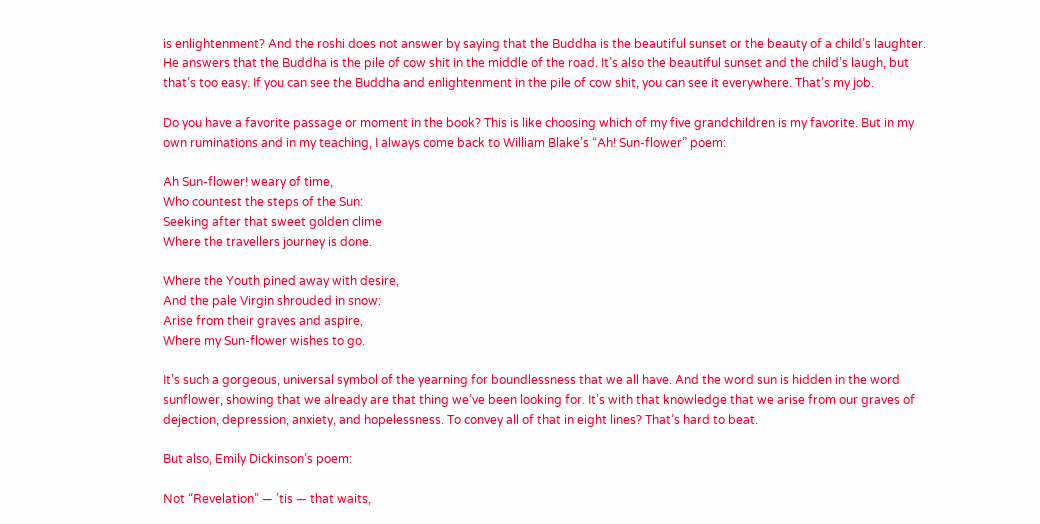is enlightenment? And the roshi does not answer by saying that the Buddha is the beautiful sunset or the beauty of a child’s laughter. He answers that the Buddha is the pile of cow shit in the middle of the road. It’s also the beautiful sunset and the child’s laugh, but that’s too easy. If you can see the Buddha and enlightenment in the pile of cow shit, you can see it everywhere. That’s my job.

Do you have a favorite passage or moment in the book? This is like choosing which of my five grandchildren is my favorite. But in my own ruminations and in my teaching, I always come back to William Blake’s “Ah! Sun-flower” poem:

Ah Sun-flower! weary of time,
Who countest the steps of the Sun:
Seeking after that sweet golden clime
Where the travellers journey is done.

Where the Youth pined away with desire,
And the pale Virgin shrouded in snow:
Arise from their graves and aspire,
Where my Sun-flower wishes to go.

It’s such a gorgeous, universal symbol of the yearning for boundlessness that we all have. And the word sun is hidden in the word sunflower, showing that we already are that thing we’ve been looking for. It’s with that knowledge that we arise from our graves of dejection, depression, anxiety, and hopelessness. To convey all of that in eight lines? That’s hard to beat.

But also, Emily Dickinson’s poem:

Not “Revelation” — ’tis — that waits,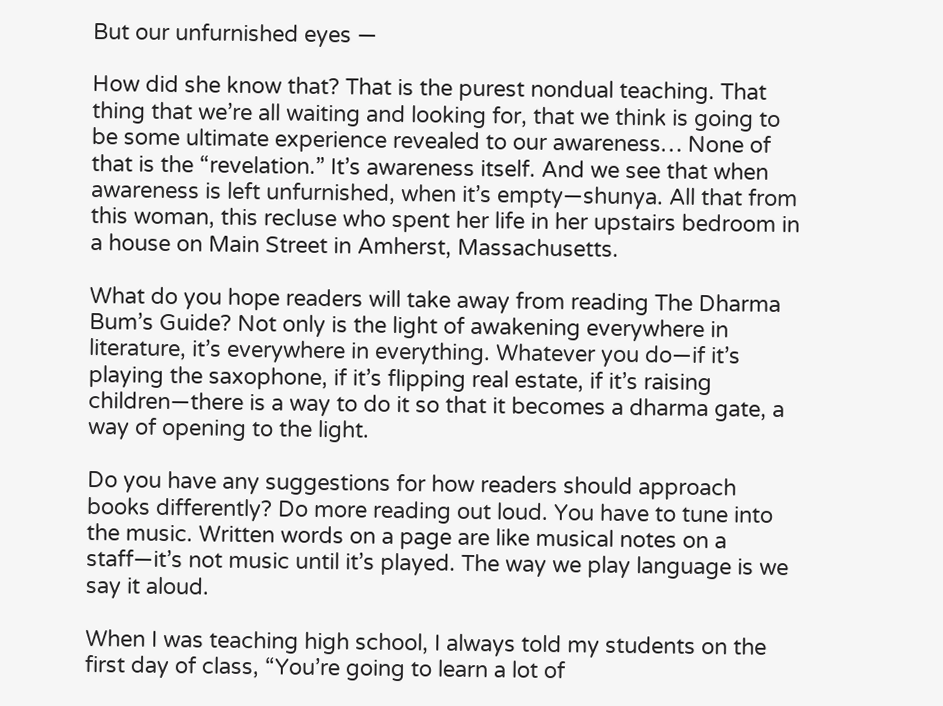But our unfurnished eyes —

How did she know that? That is the purest nondual teaching. That thing that we’re all waiting and looking for, that we think is going to be some ultimate experience revealed to our awareness… None of that is the “revelation.” It’s awareness itself. And we see that when awareness is left unfurnished, when it’s empty—shunya. All that from this woman, this recluse who spent her life in her upstairs bedroom in a house on Main Street in Amherst, Massachusetts.

What do you hope readers will take away from reading The Dharma Bum’s Guide? Not only is the light of awakening everywhere in literature, it’s everywhere in everything. Whatever you do—if it’s playing the saxophone, if it’s flipping real estate, if it’s raising children—there is a way to do it so that it becomes a dharma gate, a way of opening to the light.

Do you have any suggestions for how readers should approach books differently? Do more reading out loud. You have to tune into the music. Written words on a page are like musical notes on a staff—it’s not music until it’s played. The way we play language is we say it aloud.

When I was teaching high school, I always told my students on the first day of class, “You’re going to learn a lot of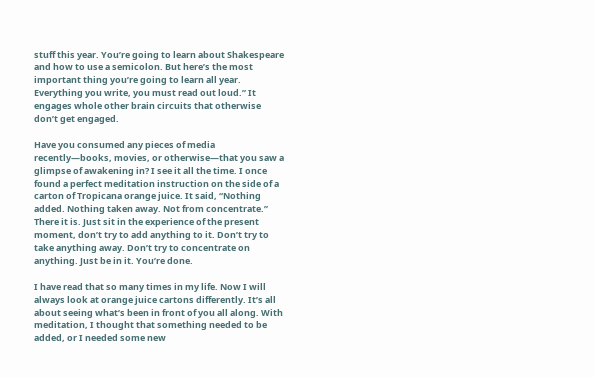stuff this year. You’re going to learn about Shakespeare and how to use a semicolon. But here’s the most important thing you’re going to learn all year. Everything you write, you must read out loud.” It engages whole other brain circuits that otherwise don’t get engaged.

Have you consumed any pieces of media recently—books, movies, or otherwise—that you saw a glimpse of awakening in? I see it all the time. I once found a perfect meditation instruction on the side of a carton of Tropicana orange juice. It said, “Nothing added. Nothing taken away. Not from concentrate.” There it is. Just sit in the experience of the present moment, don’t try to add anything to it. Don’t try to take anything away. Don’t try to concentrate on anything. Just be in it. You’re done.

I have read that so many times in my life. Now I will always look at orange juice cartons differently. It’s all about seeing what’s been in front of you all along. With meditation, I thought that something needed to be added, or I needed some new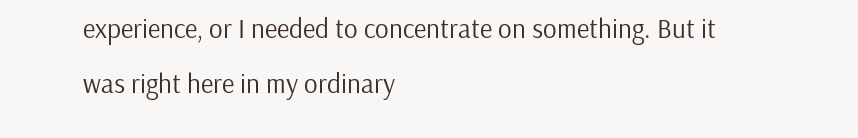experience, or I needed to concentrate on something. But it was right here in my ordinary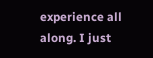experience all along. I just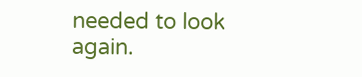needed to look again.